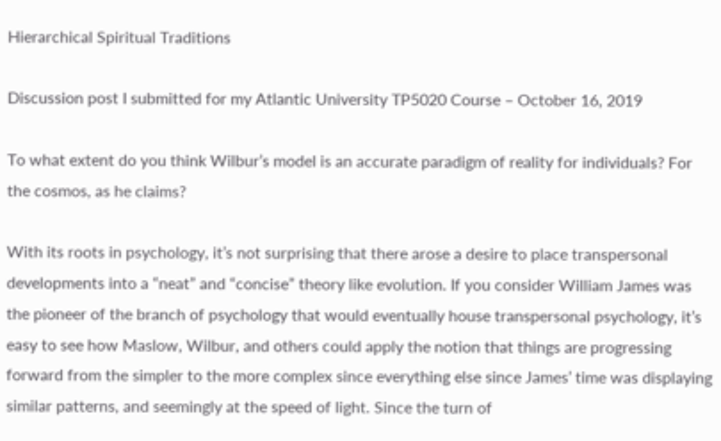Hierarchical Spiritual Traditions

Discussion post I submitted for my Atlantic University TP5020 Course – October 16, 2019

To what extent do you think Wilbur’s model is an accurate paradigm of reality for individuals? For the cosmos, as he claims?

With its roots in psychology, it’s not surprising that there arose a desire to place transpersonal developments into a “neat” and “concise” theory like evolution. If you consider William James was the pioneer of the branch of psychology that would eventually house transpersonal psychology, it’s easy to see how Maslow, Wilbur, and others could apply the notion that things are progressing forward from the simpler to the more complex since everything else since James’ time was displaying similar patterns, and seemingly at the speed of light. Since the turn of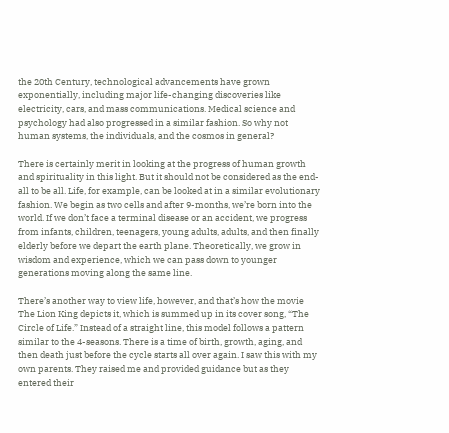the 20th Century, technological advancements have grown exponentially, including major life-changing discoveries like electricity, cars, and mass communications. Medical science and psychology had also progressed in a similar fashion. So why not human systems, the individuals, and the cosmos in general?

There is certainly merit in looking at the progress of human growth and spirituality in this light. But it should not be considered as the end-all to be all. Life, for example, can be looked at in a similar evolutionary fashion. We begin as two cells and after 9-months, we’re born into the world. If we don’t face a terminal disease or an accident, we progress from infants, children, teenagers, young adults, adults, and then finally elderly before we depart the earth plane. Theoretically, we grow in wisdom and experience, which we can pass down to younger generations moving along the same line.

There’s another way to view life, however, and that’s how the movie The Lion King depicts it, which is summed up in its cover song, “The Circle of Life.” Instead of a straight line, this model follows a pattern similar to the 4-seasons. There is a time of birth, growth, aging, and then death just before the cycle starts all over again. I saw this with my own parents. They raised me and provided guidance but as they entered their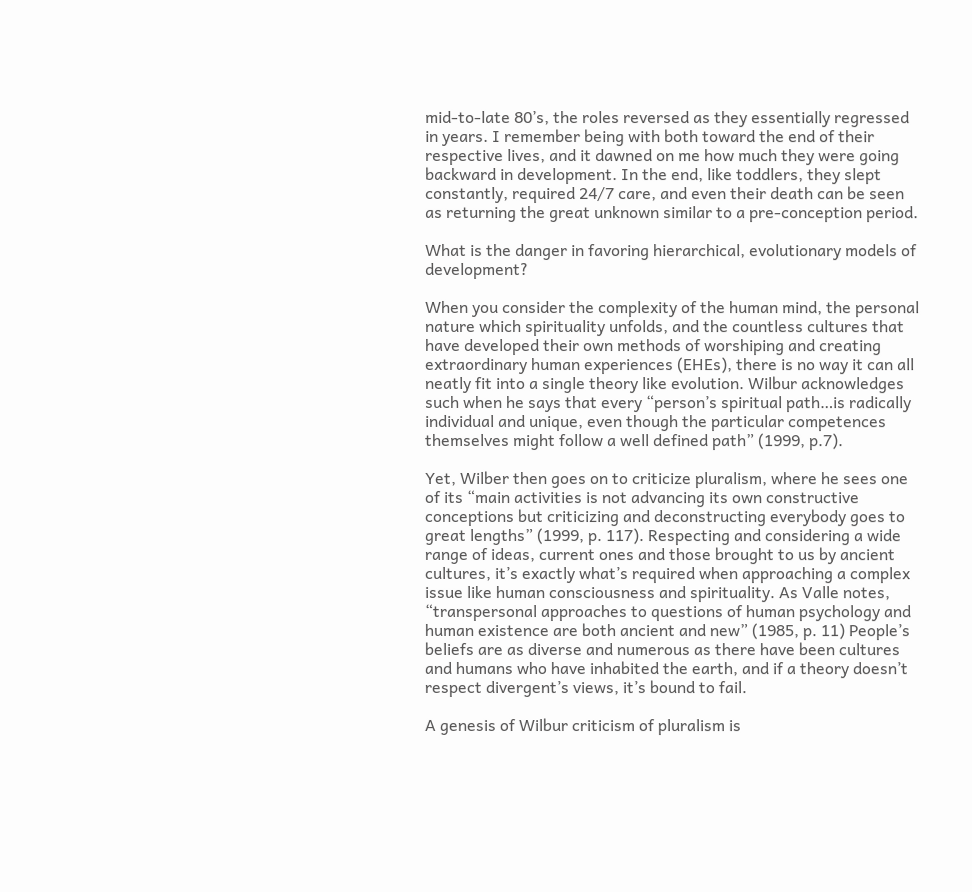mid-to-late 80’s, the roles reversed as they essentially regressed in years. I remember being with both toward the end of their respective lives, and it dawned on me how much they were going backward in development. In the end, like toddlers, they slept constantly, required 24/7 care, and even their death can be seen as returning the great unknown similar to a pre-conception period.

What is the danger in favoring hierarchical, evolutionary models of development?

When you consider the complexity of the human mind, the personal nature which spirituality unfolds, and the countless cultures that have developed their own methods of worshiping and creating extraordinary human experiences (EHEs), there is no way it can all neatly fit into a single theory like evolution. Wilbur acknowledges such when he says that every “person’s spiritual path…is radically individual and unique, even though the particular competences themselves might follow a well defined path” (1999, p.7).

Yet, Wilber then goes on to criticize pluralism, where he sees one of its “main activities is not advancing its own constructive conceptions but criticizing and deconstructing everybody goes to great lengths” (1999, p. 117). Respecting and considering a wide range of ideas, current ones and those brought to us by ancient cultures, it’s exactly what’s required when approaching a complex issue like human consciousness and spirituality. As Valle notes, “transpersonal approaches to questions of human psychology and human existence are both ancient and new” (1985, p. 11) People’s beliefs are as diverse and numerous as there have been cultures and humans who have inhabited the earth, and if a theory doesn’t respect divergent’s views, it’s bound to fail.

A genesis of Wilbur criticism of pluralism is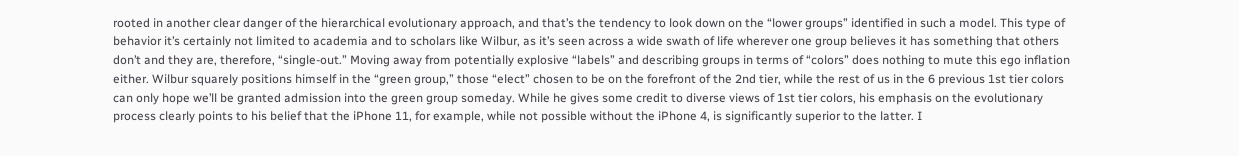rooted in another clear danger of the hierarchical evolutionary approach, and that’s the tendency to look down on the “lower groups” identified in such a model. This type of behavior it’s certainly not limited to academia and to scholars like Wilbur, as it’s seen across a wide swath of life wherever one group believes it has something that others don’t and they are, therefore, “single-out.” Moving away from potentially explosive “labels” and describing groups in terms of “colors” does nothing to mute this ego inflation either. Wilbur squarely positions himself in the “green group,” those “elect” chosen to be on the forefront of the 2nd tier, while the rest of us in the 6 previous 1st tier colors can only hope we’ll be granted admission into the green group someday. While he gives some credit to diverse views of 1st tier colors, his emphasis on the evolutionary process clearly points to his belief that the iPhone 11, for example, while not possible without the iPhone 4, is significantly superior to the latter. I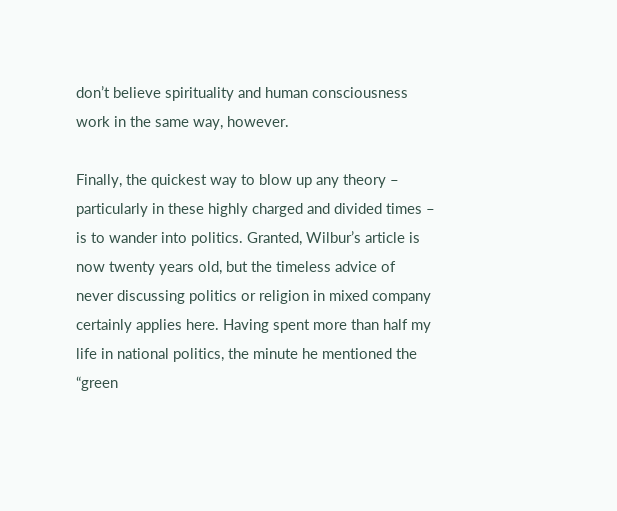don’t believe spirituality and human consciousness work in the same way, however.

Finally, the quickest way to blow up any theory – particularly in these highly charged and divided times – is to wander into politics. Granted, Wilbur’s article is now twenty years old, but the timeless advice of never discussing politics or religion in mixed company certainly applies here. Having spent more than half my life in national politics, the minute he mentioned the “green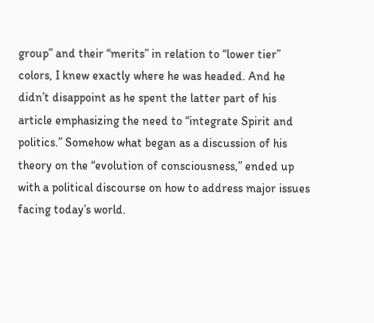group” and their “merits” in relation to “lower tier” colors, I knew exactly where he was headed. And he didn’t disappoint as he spent the latter part of his article emphasizing the need to “integrate Spirit and politics.” Somehow what began as a discussion of his theory on the “evolution of consciousness,” ended up with a political discourse on how to address major issues facing today’s world.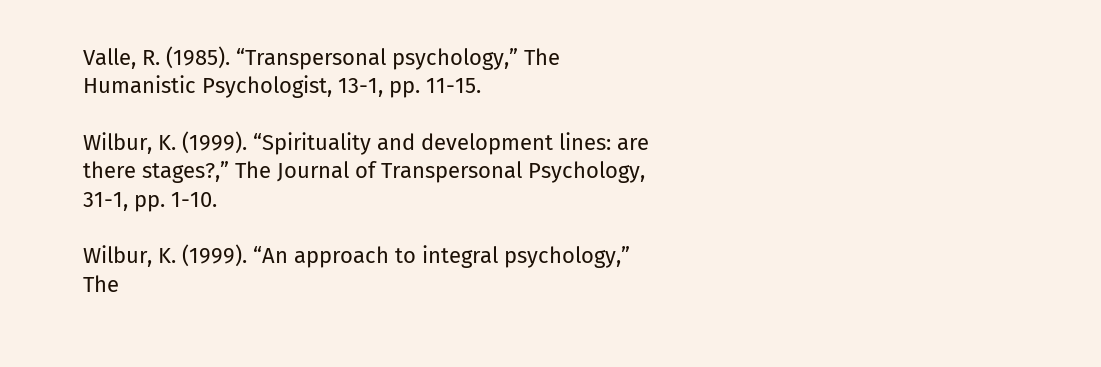Valle, R. (1985). “Transpersonal psychology,” The Humanistic Psychologist, 13-1, pp. 11-15.

Wilbur, K. (1999). “Spirituality and development lines: are there stages?,” The Journal of Transpersonal Psychology, 31-1, pp. 1-10.

Wilbur, K. (1999). “An approach to integral psychology,” The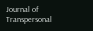Journal of Transpersonal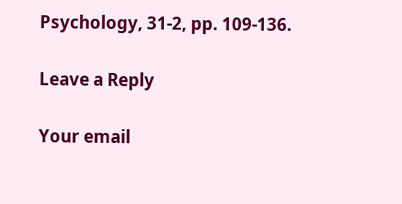Psychology, 31-2, pp. 109-136.

Leave a Reply

Your email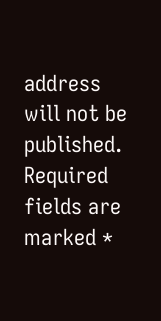address will not be published. Required fields are marked *